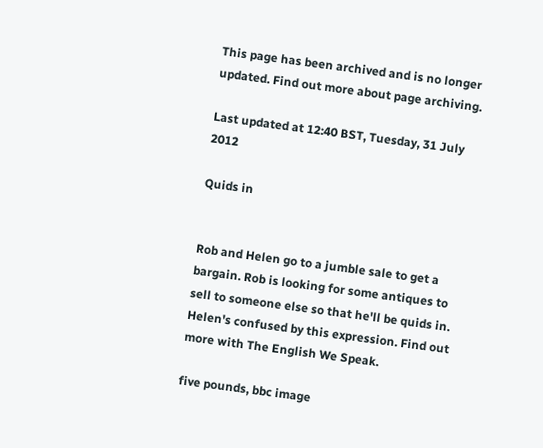This page has been archived and is no longer updated. Find out more about page archiving.

Last updated at 12:40 BST, Tuesday, 31 July 2012

Quids in


Rob and Helen go to a jumble sale to get a bargain. Rob is looking for some antiques to sell to someone else so that he'll be quids in. Helen's confused by this expression. Find out more with The English We Speak.

five pounds, bbc image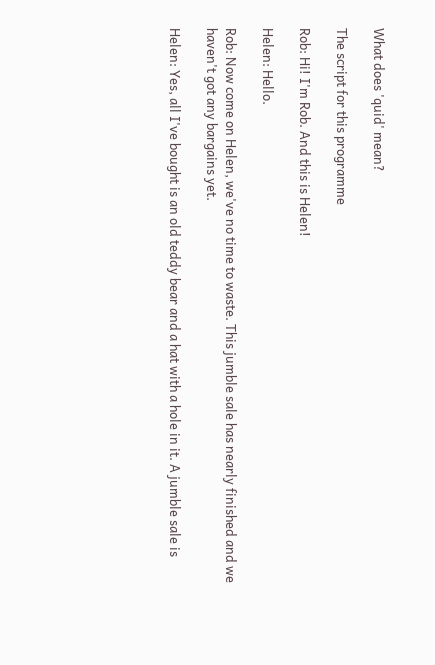What does 'quid' mean?

The script for this programme

Rob: Hi! I'm Rob. And this is Helen!

Helen: Hello.

Rob: Now come on Helen, we've no time to waste. This jumble sale has nearly finished and we haven't got any bargains yet.

Helen: Yes, all I've bought is an old teddy bear and a hat with a hole in it. A jumble sale is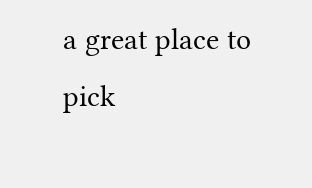a great place to pick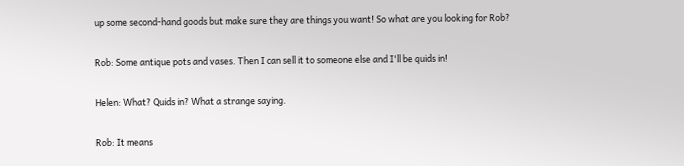up some second-hand goods but make sure they are things you want! So what are you looking for Rob?

Rob: Some antique pots and vases. Then I can sell it to someone else and I'll be quids in!

Helen: What? Quids in? What a strange saying.

Rob: It means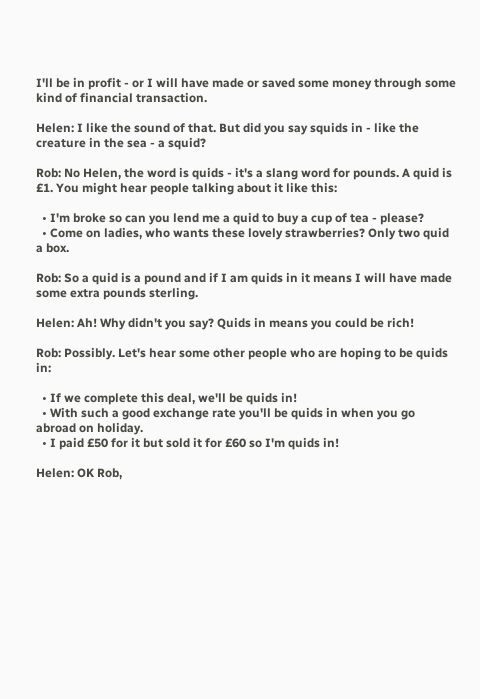I'll be in profit - or I will have made or saved some money through some kind of financial transaction.

Helen: I like the sound of that. But did you say squids in - like the creature in the sea - a squid?

Rob: No Helen, the word is quids - it's a slang word for pounds. A quid is £1. You might hear people talking about it like this:

  • I'm broke so can you lend me a quid to buy a cup of tea - please?
  • Come on ladies, who wants these lovely strawberries? Only two quid a box.

Rob: So a quid is a pound and if I am quids in it means I will have made some extra pounds sterling.

Helen: Ah! Why didn't you say? Quids in means you could be rich!

Rob: Possibly. Let's hear some other people who are hoping to be quids in:

  • If we complete this deal, we'll be quids in!
  • With such a good exchange rate you'll be quids in when you go abroad on holiday.
  • I paid £50 for it but sold it for £60 so I'm quids in!

Helen: OK Rob,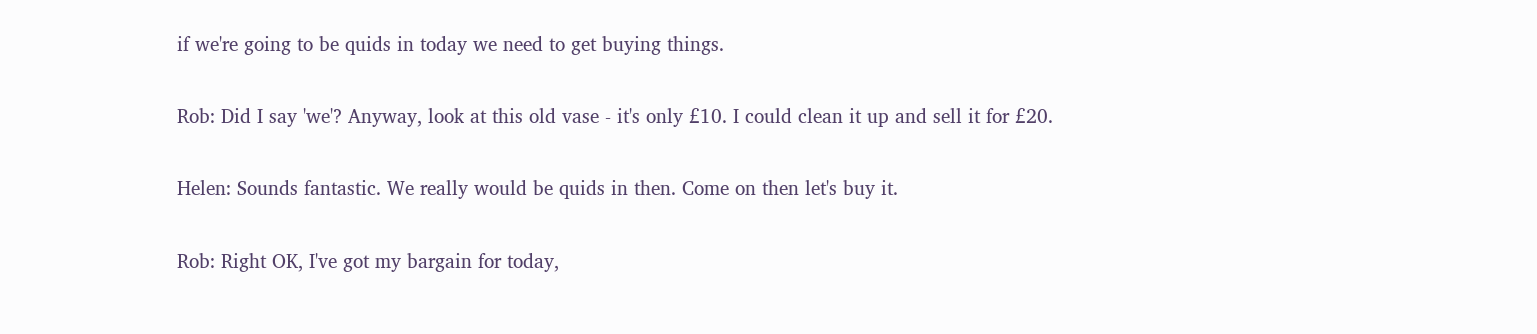if we're going to be quids in today we need to get buying things.

Rob: Did I say 'we'? Anyway, look at this old vase - it's only £10. I could clean it up and sell it for £20.

Helen: Sounds fantastic. We really would be quids in then. Come on then let's buy it.

Rob: Right OK, I've got my bargain for today,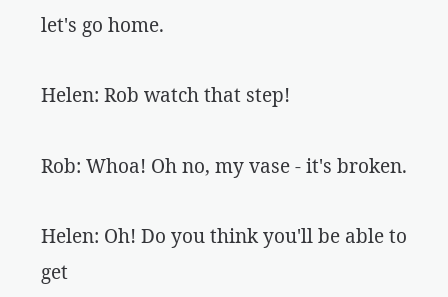let's go home.

Helen: Rob watch that step!

Rob: Whoa! Oh no, my vase - it's broken.

Helen: Oh! Do you think you'll be able to get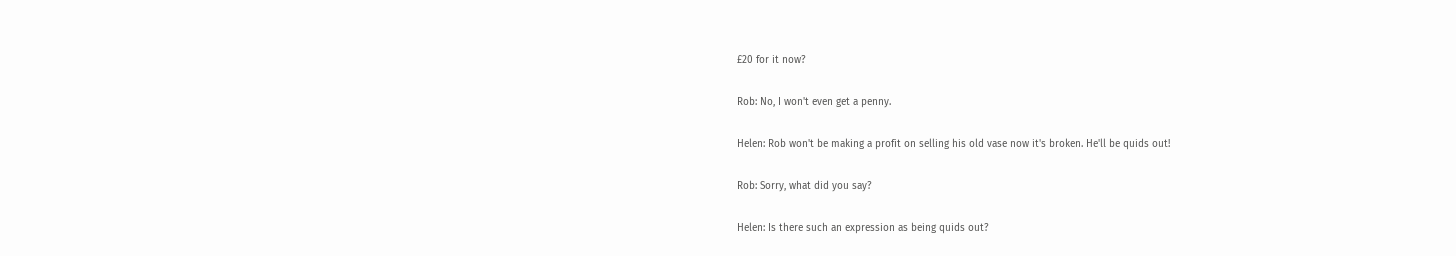£20 for it now?

Rob: No, I won't even get a penny.

Helen: Rob won't be making a profit on selling his old vase now it's broken. He'll be quids out!

Rob: Sorry, what did you say?

Helen: Is there such an expression as being quids out?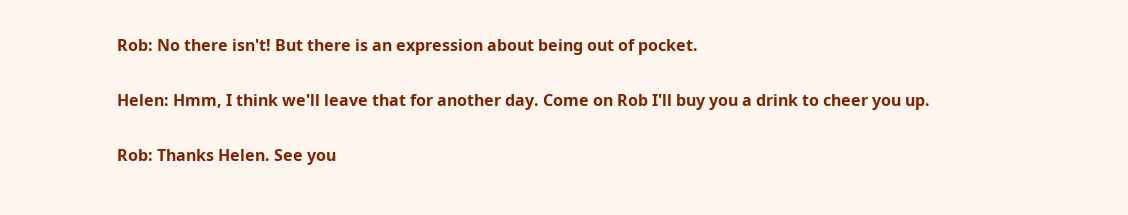Rob: No there isn't! But there is an expression about being out of pocket.

Helen: Hmm, I think we'll leave that for another day. Come on Rob I'll buy you a drink to cheer you up.

Rob: Thanks Helen. See you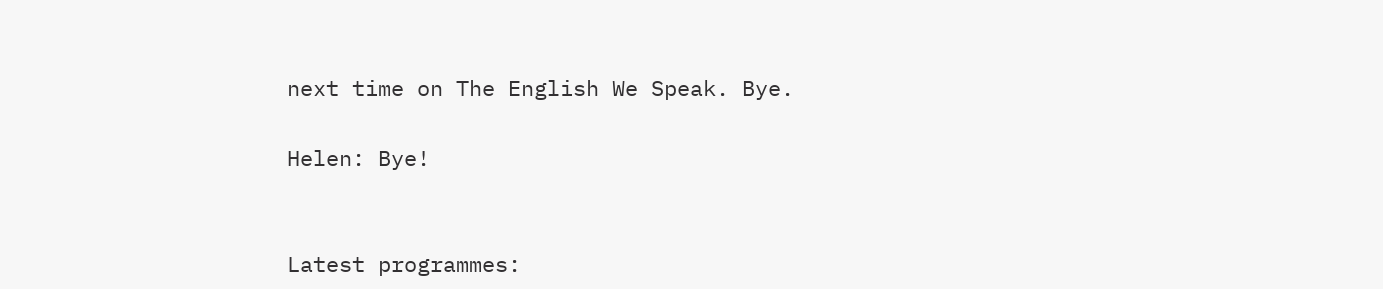next time on The English We Speak. Bye.

Helen: Bye!


Latest programmes: